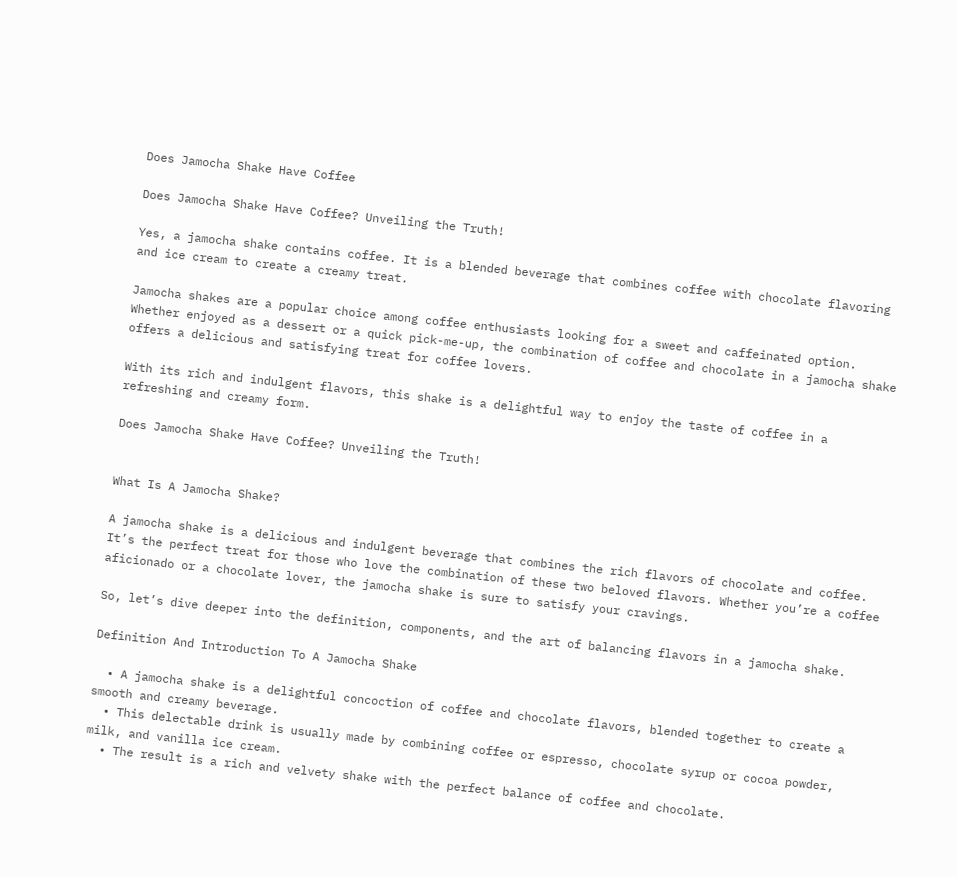Does Jamocha Shake Have Coffee

Does Jamocha Shake Have Coffee? Unveiling the Truth!

Yes, a jamocha shake contains coffee. It is a blended beverage that combines coffee with chocolate flavoring and ice cream to create a creamy treat.

Jamocha shakes are a popular choice among coffee enthusiasts looking for a sweet and caffeinated option. Whether enjoyed as a dessert or a quick pick-me-up, the combination of coffee and chocolate in a jamocha shake offers a delicious and satisfying treat for coffee lovers.

With its rich and indulgent flavors, this shake is a delightful way to enjoy the taste of coffee in a refreshing and creamy form.

Does Jamocha Shake Have Coffee? Unveiling the Truth!


What Is A Jamocha Shake?

A jamocha shake is a delicious and indulgent beverage that combines the rich flavors of chocolate and coffee. It’s the perfect treat for those who love the combination of these two beloved flavors. Whether you’re a coffee aficionado or a chocolate lover, the jamocha shake is sure to satisfy your cravings.

So, let’s dive deeper into the definition, components, and the art of balancing flavors in a jamocha shake.

Definition And Introduction To A Jamocha Shake

  • A jamocha shake is a delightful concoction of coffee and chocolate flavors, blended together to create a smooth and creamy beverage.
  • This delectable drink is usually made by combining coffee or espresso, chocolate syrup or cocoa powder, milk, and vanilla ice cream.
  • The result is a rich and velvety shake with the perfect balance of coffee and chocolate.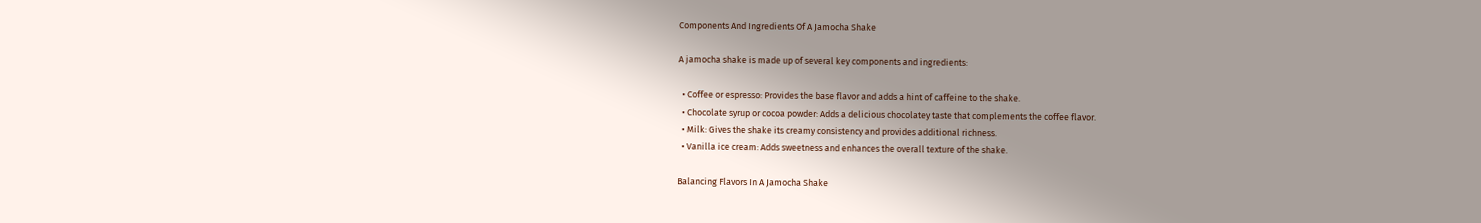Components And Ingredients Of A Jamocha Shake

A jamocha shake is made up of several key components and ingredients:

  • Coffee or espresso: Provides the base flavor and adds a hint of caffeine to the shake.
  • Chocolate syrup or cocoa powder: Adds a delicious chocolatey taste that complements the coffee flavor.
  • Milk: Gives the shake its creamy consistency and provides additional richness.
  • Vanilla ice cream: Adds sweetness and enhances the overall texture of the shake.

Balancing Flavors In A Jamocha Shake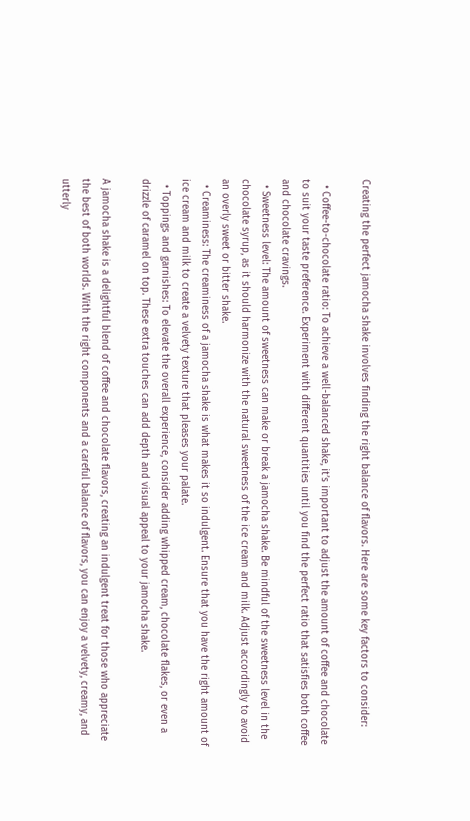Creating the perfect jamocha shake involves finding the right balance of flavors. Here are some key factors to consider:

  • Coffee-to-chocolate ratio: To achieve a well-balanced shake, it’s important to adjust the amount of coffee and chocolate to suit your taste preference. Experiment with different quantities until you find the perfect ratio that satisfies both coffee and chocolate cravings.
  • Sweetness level: The amount of sweetness can make or break a jamocha shake. Be mindful of the sweetness level in the chocolate syrup, as it should harmonize with the natural sweetness of the ice cream and milk. Adjust accordingly to avoid an overly sweet or bitter shake.
  • Creaminess: The creaminess of a jamocha shake is what makes it so indulgent. Ensure that you have the right amount of ice cream and milk to create a velvety texture that pleases your palate.
  • Toppings and garnishes: To elevate the overall experience, consider adding whipped cream, chocolate flakes, or even a drizzle of caramel on top. These extra touches can add depth and visual appeal to your jamocha shake.

A jamocha shake is a delightful blend of coffee and chocolate flavors, creating an indulgent treat for those who appreciate the best of both worlds. With the right components and a careful balance of flavors, you can enjoy a velvety, creamy, and utterly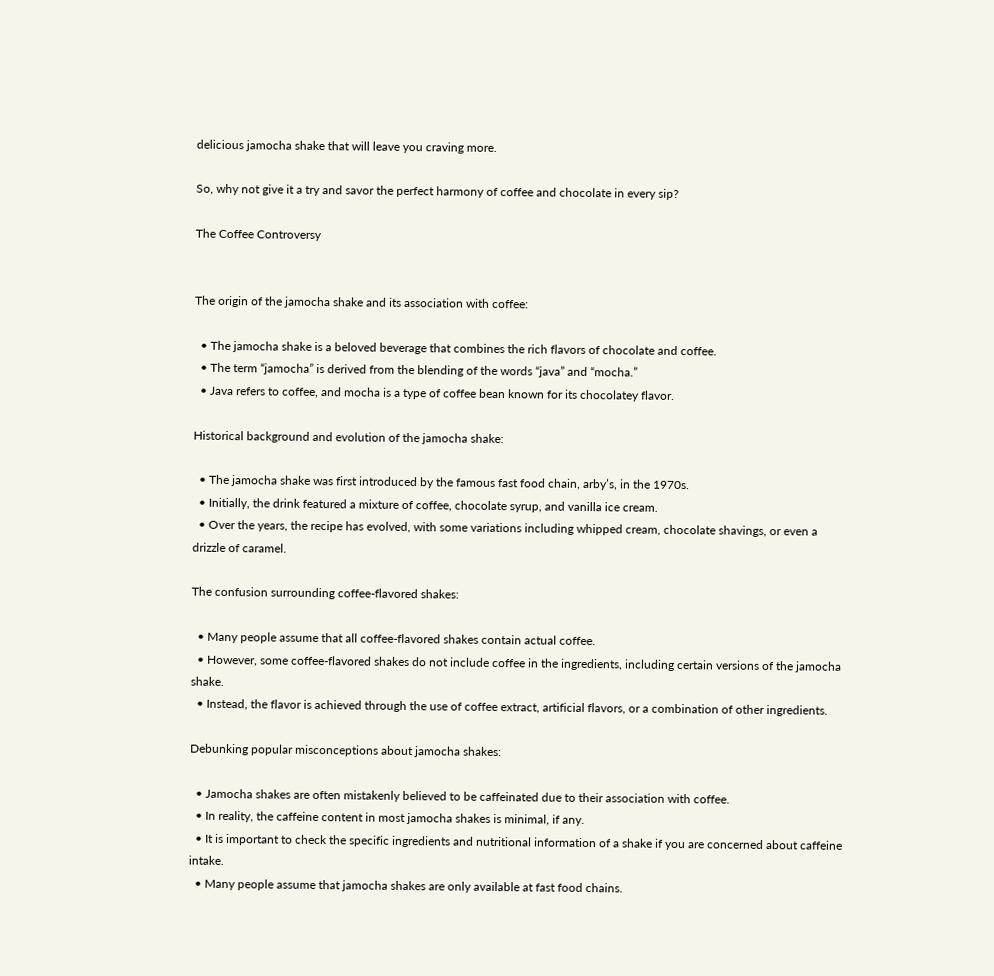delicious jamocha shake that will leave you craving more.

So, why not give it a try and savor the perfect harmony of coffee and chocolate in every sip?

The Coffee Controversy


The origin of the jamocha shake and its association with coffee:

  • The jamocha shake is a beloved beverage that combines the rich flavors of chocolate and coffee.
  • The term “jamocha” is derived from the blending of the words “java” and “mocha.”
  • Java refers to coffee, and mocha is a type of coffee bean known for its chocolatey flavor.

Historical background and evolution of the jamocha shake:

  • The jamocha shake was first introduced by the famous fast food chain, arby’s, in the 1970s.
  • Initially, the drink featured a mixture of coffee, chocolate syrup, and vanilla ice cream.
  • Over the years, the recipe has evolved, with some variations including whipped cream, chocolate shavings, or even a drizzle of caramel.

The confusion surrounding coffee-flavored shakes:

  • Many people assume that all coffee-flavored shakes contain actual coffee.
  • However, some coffee-flavored shakes do not include coffee in the ingredients, including certain versions of the jamocha shake.
  • Instead, the flavor is achieved through the use of coffee extract, artificial flavors, or a combination of other ingredients.

Debunking popular misconceptions about jamocha shakes:

  • Jamocha shakes are often mistakenly believed to be caffeinated due to their association with coffee.
  • In reality, the caffeine content in most jamocha shakes is minimal, if any.
  • It is important to check the specific ingredients and nutritional information of a shake if you are concerned about caffeine intake.
  • Many people assume that jamocha shakes are only available at fast food chains.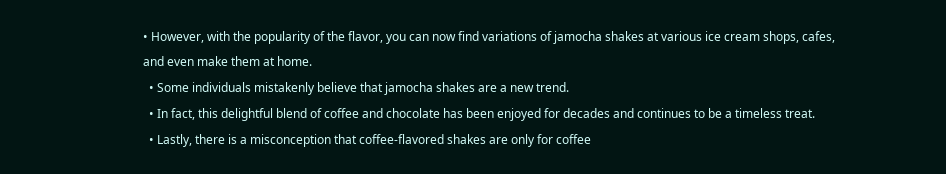• However, with the popularity of the flavor, you can now find variations of jamocha shakes at various ice cream shops, cafes, and even make them at home.
  • Some individuals mistakenly believe that jamocha shakes are a new trend.
  • In fact, this delightful blend of coffee and chocolate has been enjoyed for decades and continues to be a timeless treat.
  • Lastly, there is a misconception that coffee-flavored shakes are only for coffee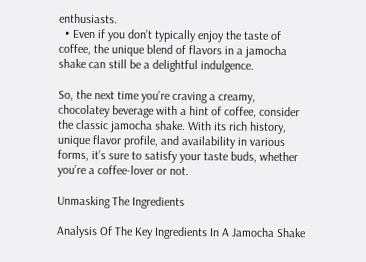enthusiasts.
  • Even if you don’t typically enjoy the taste of coffee, the unique blend of flavors in a jamocha shake can still be a delightful indulgence.

So, the next time you’re craving a creamy, chocolatey beverage with a hint of coffee, consider the classic jamocha shake. With its rich history, unique flavor profile, and availability in various forms, it’s sure to satisfy your taste buds, whether you’re a coffee-lover or not.

Unmasking The Ingredients

Analysis Of The Key Ingredients In A Jamocha Shake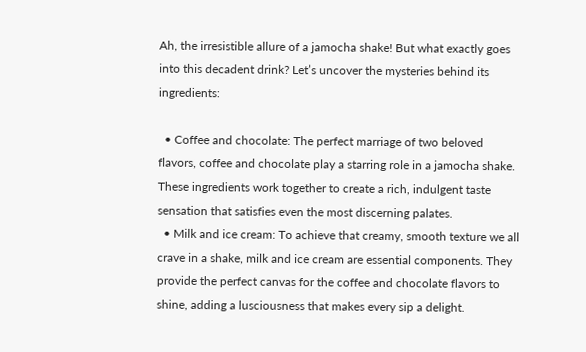Ah, the irresistible allure of a jamocha shake! But what exactly goes into this decadent drink? Let’s uncover the mysteries behind its ingredients:

  • Coffee and chocolate: The perfect marriage of two beloved flavors, coffee and chocolate play a starring role in a jamocha shake. These ingredients work together to create a rich, indulgent taste sensation that satisfies even the most discerning palates.
  • Milk and ice cream: To achieve that creamy, smooth texture we all crave in a shake, milk and ice cream are essential components. They provide the perfect canvas for the coffee and chocolate flavors to shine, adding a lusciousness that makes every sip a delight.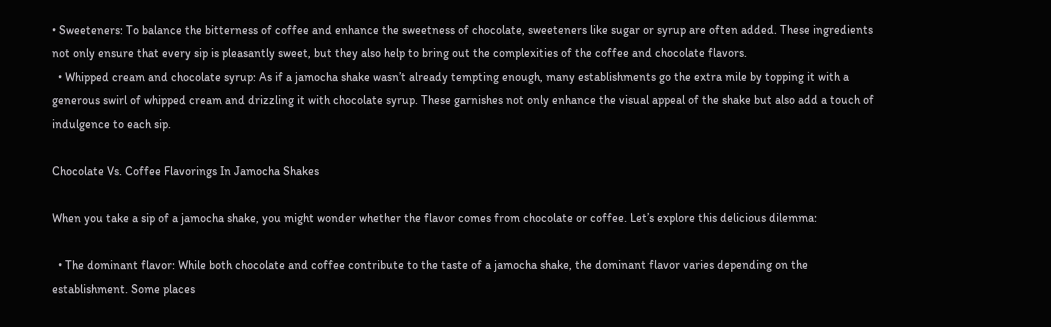• Sweeteners: To balance the bitterness of coffee and enhance the sweetness of chocolate, sweeteners like sugar or syrup are often added. These ingredients not only ensure that every sip is pleasantly sweet, but they also help to bring out the complexities of the coffee and chocolate flavors.
  • Whipped cream and chocolate syrup: As if a jamocha shake wasn’t already tempting enough, many establishments go the extra mile by topping it with a generous swirl of whipped cream and drizzling it with chocolate syrup. These garnishes not only enhance the visual appeal of the shake but also add a touch of indulgence to each sip.

Chocolate Vs. Coffee Flavorings In Jamocha Shakes

When you take a sip of a jamocha shake, you might wonder whether the flavor comes from chocolate or coffee. Let’s explore this delicious dilemma:

  • The dominant flavor: While both chocolate and coffee contribute to the taste of a jamocha shake, the dominant flavor varies depending on the establishment. Some places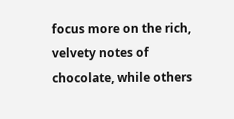focus more on the rich, velvety notes of chocolate, while others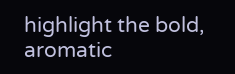highlight the bold, aromatic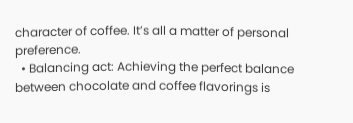character of coffee. It’s all a matter of personal preference.
  • Balancing act: Achieving the perfect balance between chocolate and coffee flavorings is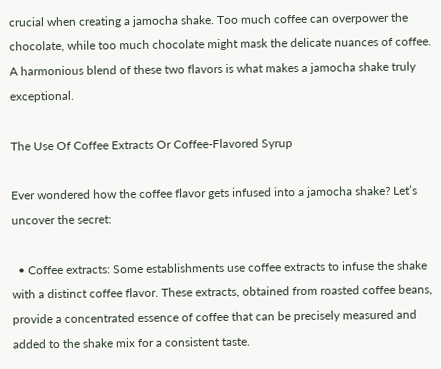crucial when creating a jamocha shake. Too much coffee can overpower the chocolate, while too much chocolate might mask the delicate nuances of coffee. A harmonious blend of these two flavors is what makes a jamocha shake truly exceptional.

The Use Of Coffee Extracts Or Coffee-Flavored Syrup

Ever wondered how the coffee flavor gets infused into a jamocha shake? Let’s uncover the secret:

  • Coffee extracts: Some establishments use coffee extracts to infuse the shake with a distinct coffee flavor. These extracts, obtained from roasted coffee beans, provide a concentrated essence of coffee that can be precisely measured and added to the shake mix for a consistent taste.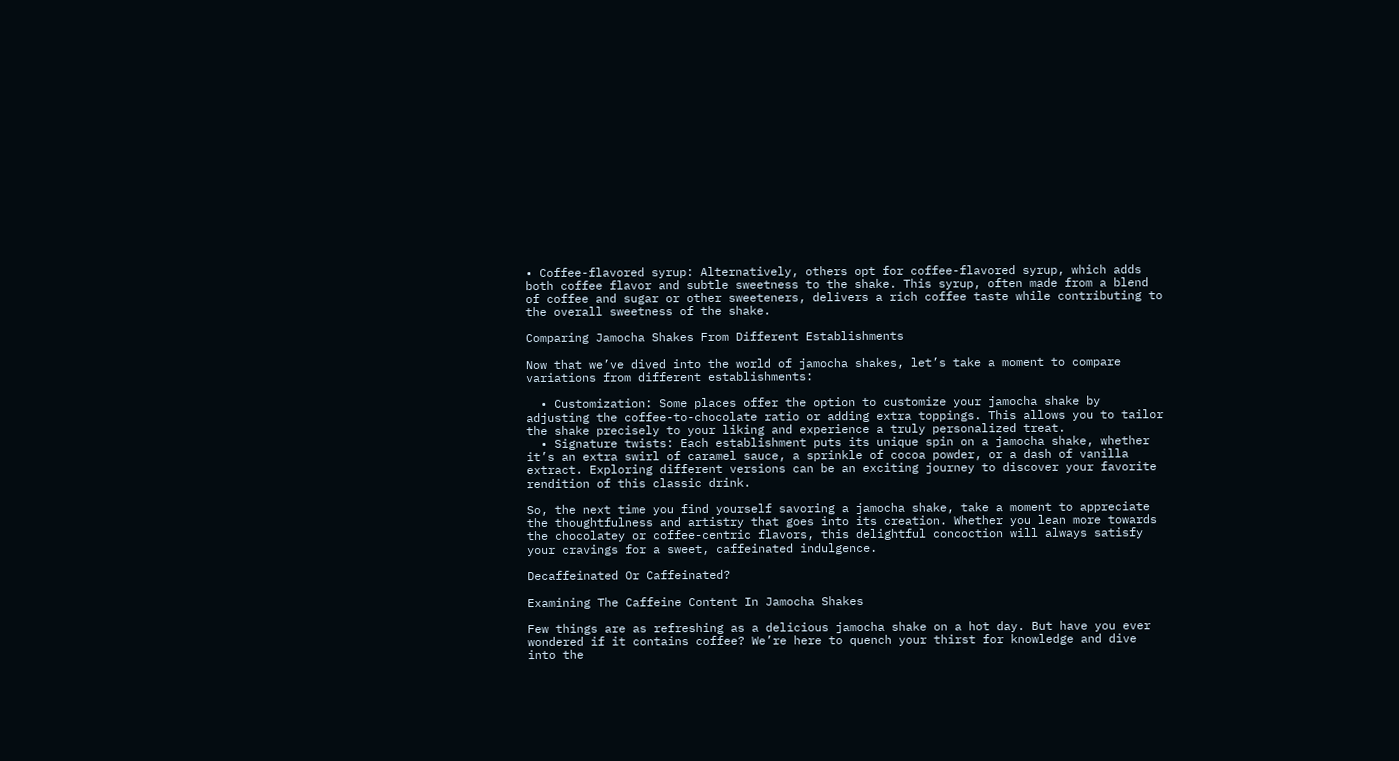• Coffee-flavored syrup: Alternatively, others opt for coffee-flavored syrup, which adds both coffee flavor and subtle sweetness to the shake. This syrup, often made from a blend of coffee and sugar or other sweeteners, delivers a rich coffee taste while contributing to the overall sweetness of the shake.

Comparing Jamocha Shakes From Different Establishments

Now that we’ve dived into the world of jamocha shakes, let’s take a moment to compare variations from different establishments:

  • Customization: Some places offer the option to customize your jamocha shake by adjusting the coffee-to-chocolate ratio or adding extra toppings. This allows you to tailor the shake precisely to your liking and experience a truly personalized treat.
  • Signature twists: Each establishment puts its unique spin on a jamocha shake, whether it’s an extra swirl of caramel sauce, a sprinkle of cocoa powder, or a dash of vanilla extract. Exploring different versions can be an exciting journey to discover your favorite rendition of this classic drink.

So, the next time you find yourself savoring a jamocha shake, take a moment to appreciate the thoughtfulness and artistry that goes into its creation. Whether you lean more towards the chocolatey or coffee-centric flavors, this delightful concoction will always satisfy your cravings for a sweet, caffeinated indulgence.

Decaffeinated Or Caffeinated?

Examining The Caffeine Content In Jamocha Shakes

Few things are as refreshing as a delicious jamocha shake on a hot day. But have you ever wondered if it contains coffee? We’re here to quench your thirst for knowledge and dive into the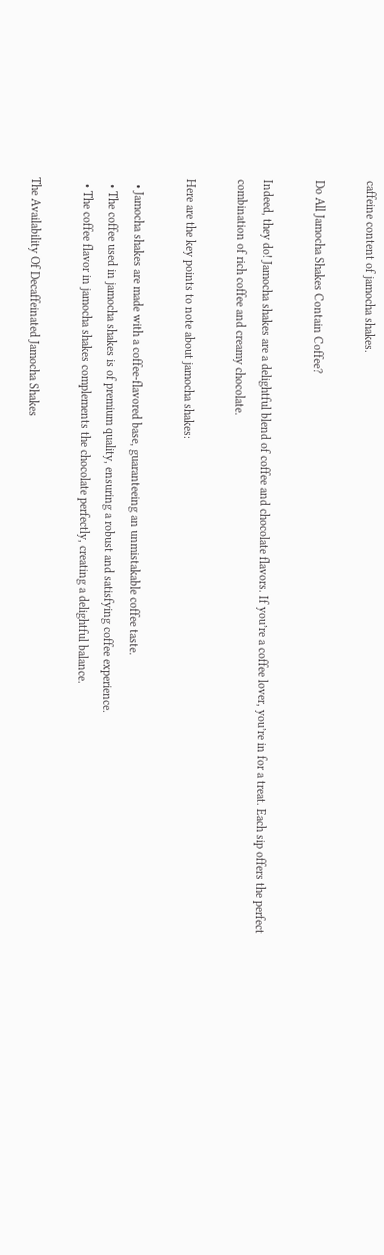caffeine content of jamocha shakes.

Do All Jamocha Shakes Contain Coffee?

Indeed, they do! Jamocha shakes are a delightful blend of coffee and chocolate flavors. If you’re a coffee lover, you’re in for a treat. Each sip offers the perfect combination of rich coffee and creamy chocolate.

Here are the key points to note about jamocha shakes:

  • Jamocha shakes are made with a coffee-flavored base, guaranteeing an unmistakable coffee taste.
  • The coffee used in jamocha shakes is of premium quality, ensuring a robust and satisfying coffee experience.
  • The coffee flavor in jamocha shakes complements the chocolate perfectly, creating a delightful balance.

The Availability Of Decaffeinated Jamocha Shakes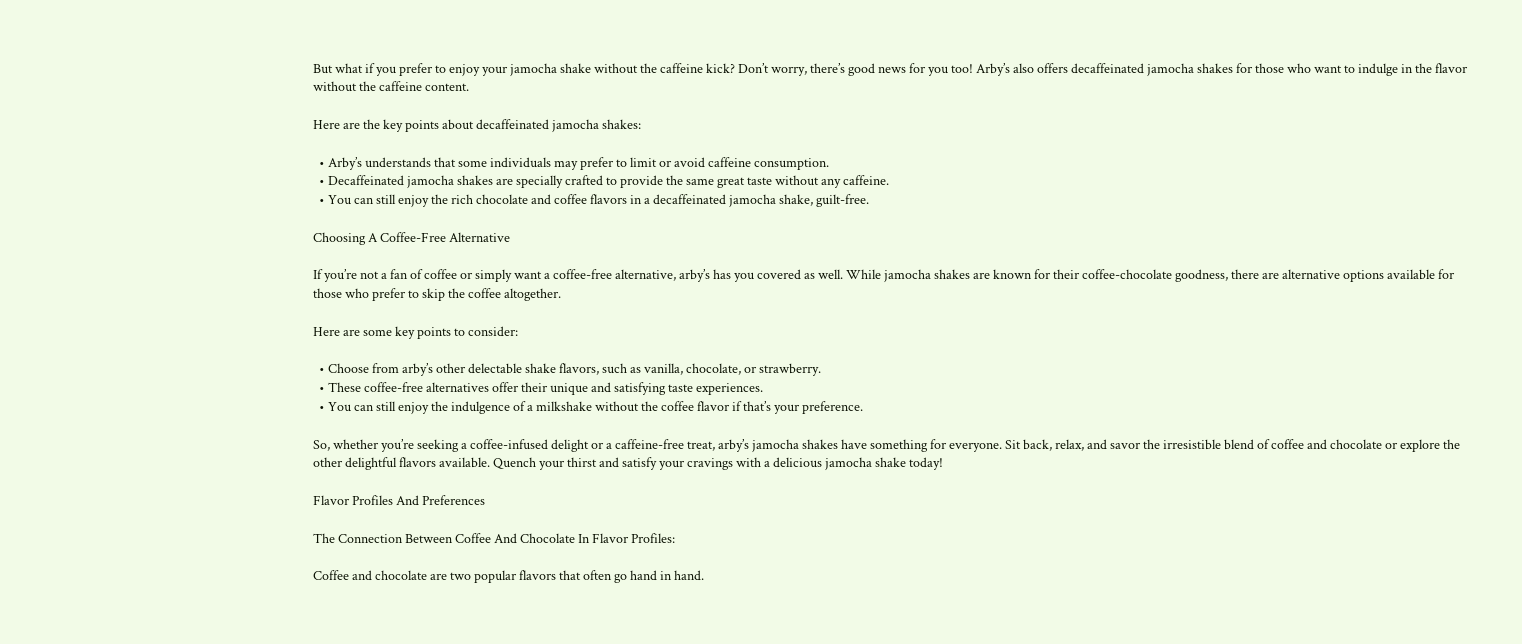But what if you prefer to enjoy your jamocha shake without the caffeine kick? Don’t worry, there’s good news for you too! Arby’s also offers decaffeinated jamocha shakes for those who want to indulge in the flavor without the caffeine content.

Here are the key points about decaffeinated jamocha shakes:

  • Arby’s understands that some individuals may prefer to limit or avoid caffeine consumption.
  • Decaffeinated jamocha shakes are specially crafted to provide the same great taste without any caffeine.
  • You can still enjoy the rich chocolate and coffee flavors in a decaffeinated jamocha shake, guilt-free.

Choosing A Coffee-Free Alternative

If you’re not a fan of coffee or simply want a coffee-free alternative, arby’s has you covered as well. While jamocha shakes are known for their coffee-chocolate goodness, there are alternative options available for those who prefer to skip the coffee altogether.

Here are some key points to consider:

  • Choose from arby’s other delectable shake flavors, such as vanilla, chocolate, or strawberry.
  • These coffee-free alternatives offer their unique and satisfying taste experiences.
  • You can still enjoy the indulgence of a milkshake without the coffee flavor if that’s your preference.

So, whether you’re seeking a coffee-infused delight or a caffeine-free treat, arby’s jamocha shakes have something for everyone. Sit back, relax, and savor the irresistible blend of coffee and chocolate or explore the other delightful flavors available. Quench your thirst and satisfy your cravings with a delicious jamocha shake today!

Flavor Profiles And Preferences

The Connection Between Coffee And Chocolate In Flavor Profiles:

Coffee and chocolate are two popular flavors that often go hand in hand.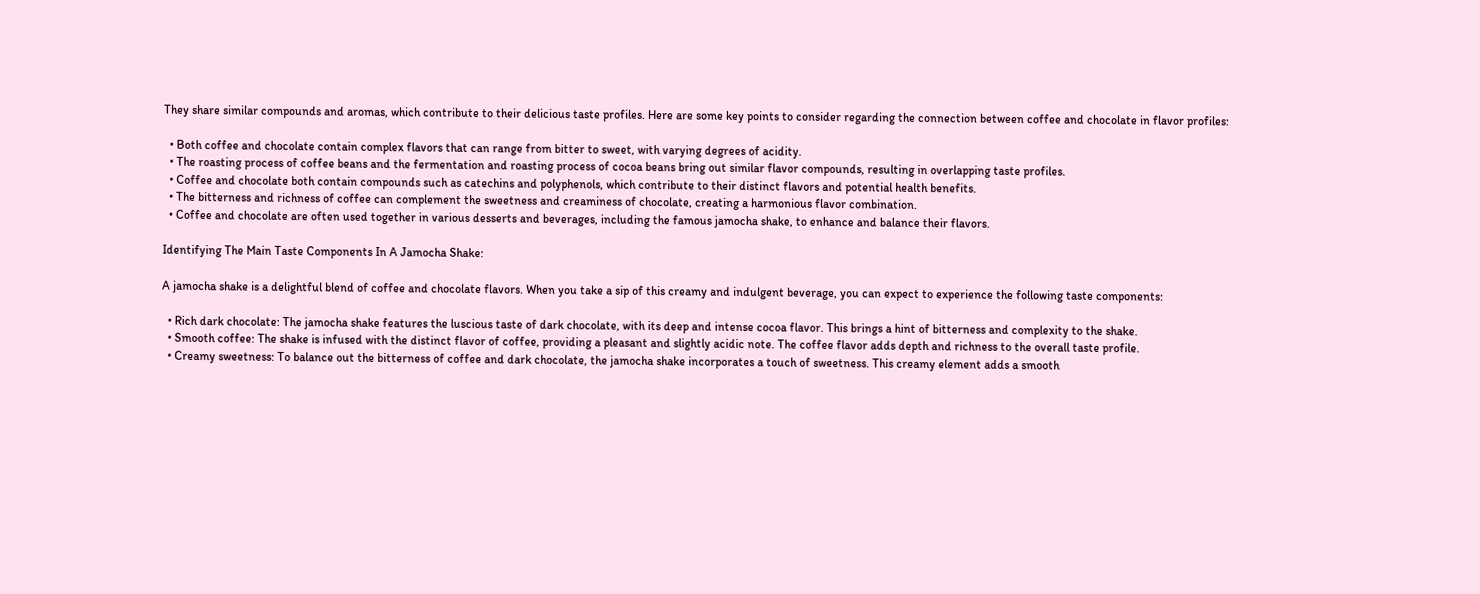They share similar compounds and aromas, which contribute to their delicious taste profiles. Here are some key points to consider regarding the connection between coffee and chocolate in flavor profiles:

  • Both coffee and chocolate contain complex flavors that can range from bitter to sweet, with varying degrees of acidity.
  • The roasting process of coffee beans and the fermentation and roasting process of cocoa beans bring out similar flavor compounds, resulting in overlapping taste profiles.
  • Coffee and chocolate both contain compounds such as catechins and polyphenols, which contribute to their distinct flavors and potential health benefits.
  • The bitterness and richness of coffee can complement the sweetness and creaminess of chocolate, creating a harmonious flavor combination.
  • Coffee and chocolate are often used together in various desserts and beverages, including the famous jamocha shake, to enhance and balance their flavors.

Identifying The Main Taste Components In A Jamocha Shake:

A jamocha shake is a delightful blend of coffee and chocolate flavors. When you take a sip of this creamy and indulgent beverage, you can expect to experience the following taste components:

  • Rich dark chocolate: The jamocha shake features the luscious taste of dark chocolate, with its deep and intense cocoa flavor. This brings a hint of bitterness and complexity to the shake.
  • Smooth coffee: The shake is infused with the distinct flavor of coffee, providing a pleasant and slightly acidic note. The coffee flavor adds depth and richness to the overall taste profile.
  • Creamy sweetness: To balance out the bitterness of coffee and dark chocolate, the jamocha shake incorporates a touch of sweetness. This creamy element adds a smooth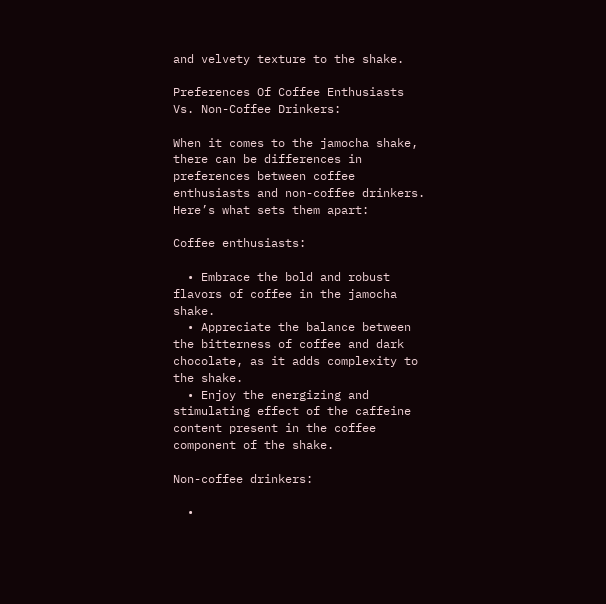and velvety texture to the shake.

Preferences Of Coffee Enthusiasts Vs. Non-Coffee Drinkers:

When it comes to the jamocha shake, there can be differences in preferences between coffee enthusiasts and non-coffee drinkers. Here’s what sets them apart:

Coffee enthusiasts:

  • Embrace the bold and robust flavors of coffee in the jamocha shake.
  • Appreciate the balance between the bitterness of coffee and dark chocolate, as it adds complexity to the shake.
  • Enjoy the energizing and stimulating effect of the caffeine content present in the coffee component of the shake.

Non-coffee drinkers:

  •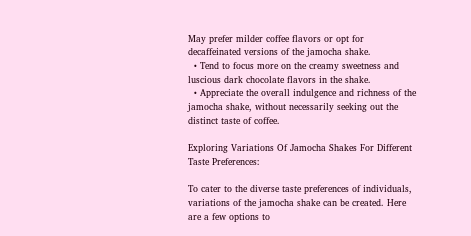May prefer milder coffee flavors or opt for decaffeinated versions of the jamocha shake.
  • Tend to focus more on the creamy sweetness and luscious dark chocolate flavors in the shake.
  • Appreciate the overall indulgence and richness of the jamocha shake, without necessarily seeking out the distinct taste of coffee.

Exploring Variations Of Jamocha Shakes For Different Taste Preferences:

To cater to the diverse taste preferences of individuals, variations of the jamocha shake can be created. Here are a few options to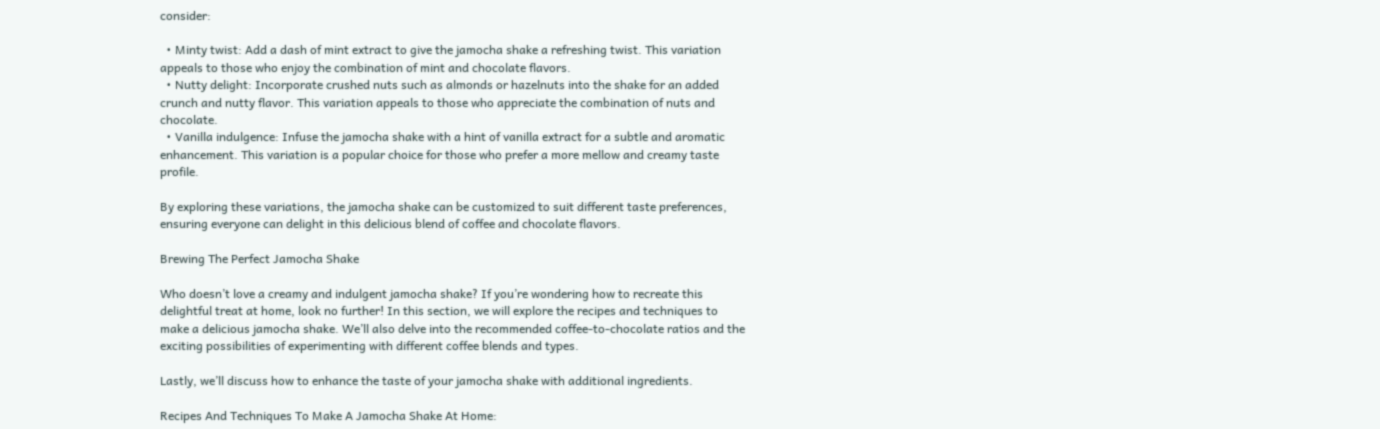consider:

  • Minty twist: Add a dash of mint extract to give the jamocha shake a refreshing twist. This variation appeals to those who enjoy the combination of mint and chocolate flavors.
  • Nutty delight: Incorporate crushed nuts such as almonds or hazelnuts into the shake for an added crunch and nutty flavor. This variation appeals to those who appreciate the combination of nuts and chocolate.
  • Vanilla indulgence: Infuse the jamocha shake with a hint of vanilla extract for a subtle and aromatic enhancement. This variation is a popular choice for those who prefer a more mellow and creamy taste profile.

By exploring these variations, the jamocha shake can be customized to suit different taste preferences, ensuring everyone can delight in this delicious blend of coffee and chocolate flavors.

Brewing The Perfect Jamocha Shake

Who doesn’t love a creamy and indulgent jamocha shake? If you’re wondering how to recreate this delightful treat at home, look no further! In this section, we will explore the recipes and techniques to make a delicious jamocha shake. We’ll also delve into the recommended coffee-to-chocolate ratios and the exciting possibilities of experimenting with different coffee blends and types.

Lastly, we’ll discuss how to enhance the taste of your jamocha shake with additional ingredients.

Recipes And Techniques To Make A Jamocha Shake At Home: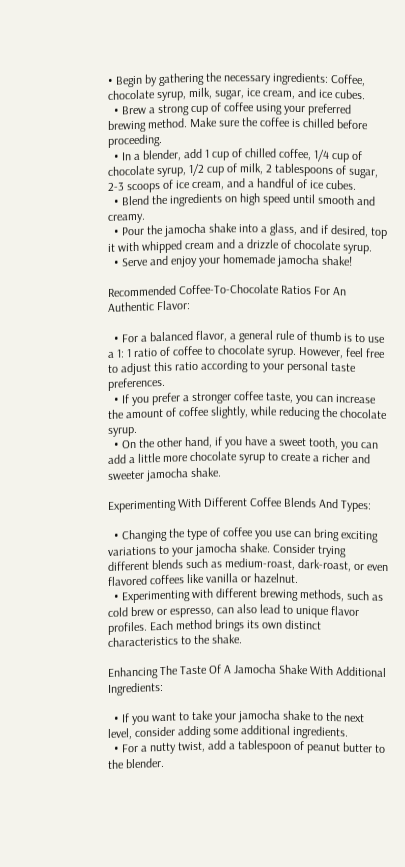• Begin by gathering the necessary ingredients: Coffee, chocolate syrup, milk, sugar, ice cream, and ice cubes.
  • Brew a strong cup of coffee using your preferred brewing method. Make sure the coffee is chilled before proceeding.
  • In a blender, add 1 cup of chilled coffee, 1/4 cup of chocolate syrup, 1/2 cup of milk, 2 tablespoons of sugar, 2-3 scoops of ice cream, and a handful of ice cubes.
  • Blend the ingredients on high speed until smooth and creamy.
  • Pour the jamocha shake into a glass, and if desired, top it with whipped cream and a drizzle of chocolate syrup.
  • Serve and enjoy your homemade jamocha shake!

Recommended Coffee-To-Chocolate Ratios For An Authentic Flavor:

  • For a balanced flavor, a general rule of thumb is to use a 1: 1 ratio of coffee to chocolate syrup. However, feel free to adjust this ratio according to your personal taste preferences.
  • If you prefer a stronger coffee taste, you can increase the amount of coffee slightly, while reducing the chocolate syrup.
  • On the other hand, if you have a sweet tooth, you can add a little more chocolate syrup to create a richer and sweeter jamocha shake.

Experimenting With Different Coffee Blends And Types:

  • Changing the type of coffee you use can bring exciting variations to your jamocha shake. Consider trying different blends such as medium-roast, dark-roast, or even flavored coffees like vanilla or hazelnut.
  • Experimenting with different brewing methods, such as cold brew or espresso, can also lead to unique flavor profiles. Each method brings its own distinct characteristics to the shake.

Enhancing The Taste Of A Jamocha Shake With Additional Ingredients:

  • If you want to take your jamocha shake to the next level, consider adding some additional ingredients.
  • For a nutty twist, add a tablespoon of peanut butter to the blender.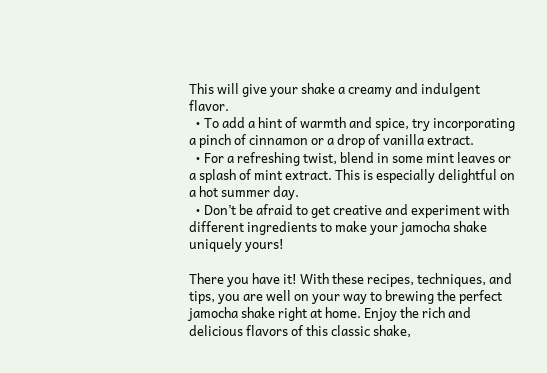This will give your shake a creamy and indulgent flavor.
  • To add a hint of warmth and spice, try incorporating a pinch of cinnamon or a drop of vanilla extract.
  • For a refreshing twist, blend in some mint leaves or a splash of mint extract. This is especially delightful on a hot summer day.
  • Don’t be afraid to get creative and experiment with different ingredients to make your jamocha shake uniquely yours!

There you have it! With these recipes, techniques, and tips, you are well on your way to brewing the perfect jamocha shake right at home. Enjoy the rich and delicious flavors of this classic shake,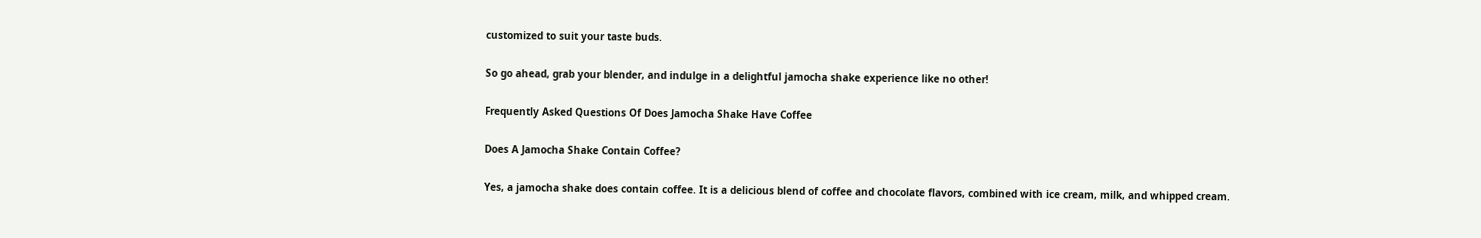customized to suit your taste buds.

So go ahead, grab your blender, and indulge in a delightful jamocha shake experience like no other!

Frequently Asked Questions Of Does Jamocha Shake Have Coffee

Does A Jamocha Shake Contain Coffee?

Yes, a jamocha shake does contain coffee. It is a delicious blend of coffee and chocolate flavors, combined with ice cream, milk, and whipped cream.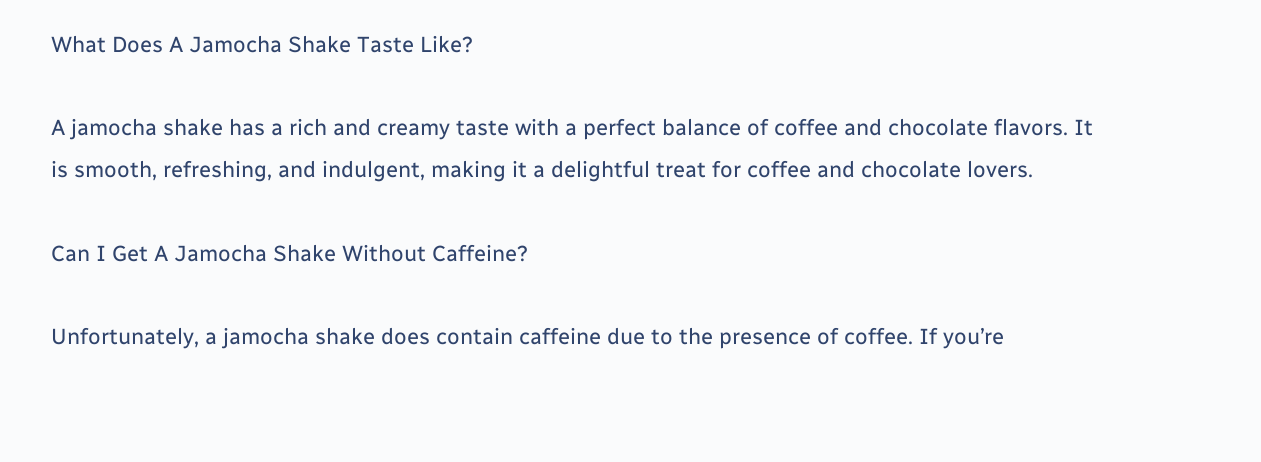What Does A Jamocha Shake Taste Like?

A jamocha shake has a rich and creamy taste with a perfect balance of coffee and chocolate flavors. It is smooth, refreshing, and indulgent, making it a delightful treat for coffee and chocolate lovers.

Can I Get A Jamocha Shake Without Caffeine?

Unfortunately, a jamocha shake does contain caffeine due to the presence of coffee. If you’re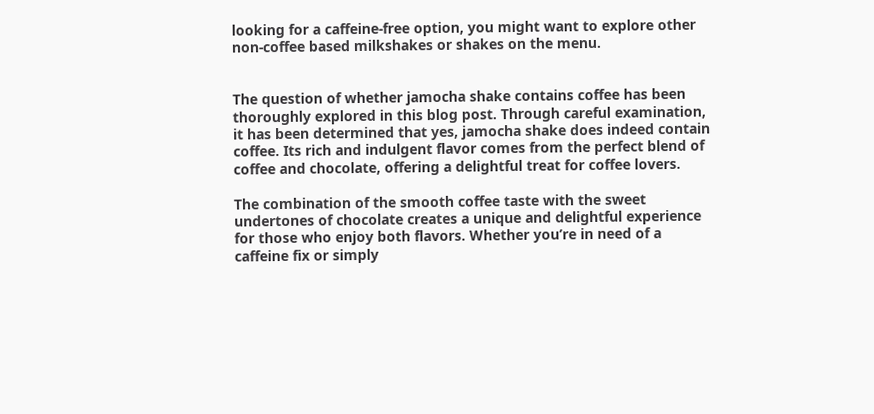looking for a caffeine-free option, you might want to explore other non-coffee based milkshakes or shakes on the menu.


The question of whether jamocha shake contains coffee has been thoroughly explored in this blog post. Through careful examination, it has been determined that yes, jamocha shake does indeed contain coffee. Its rich and indulgent flavor comes from the perfect blend of coffee and chocolate, offering a delightful treat for coffee lovers.

The combination of the smooth coffee taste with the sweet undertones of chocolate creates a unique and delightful experience for those who enjoy both flavors. Whether you’re in need of a caffeine fix or simply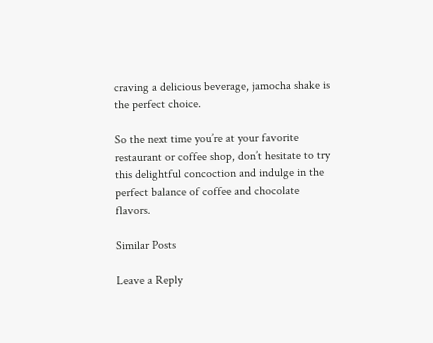craving a delicious beverage, jamocha shake is the perfect choice.

So the next time you’re at your favorite restaurant or coffee shop, don’t hesitate to try this delightful concoction and indulge in the perfect balance of coffee and chocolate flavors.

Similar Posts

Leave a Reply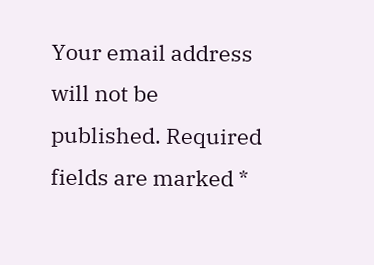Your email address will not be published. Required fields are marked *